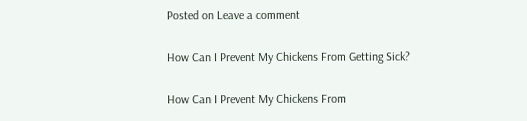Posted on Leave a comment

How Can I Prevent My Chickens From Getting Sick?

How Can I Prevent My Chickens From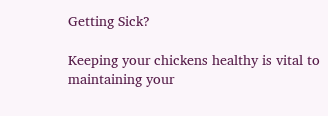Getting Sick?

Keeping your chickens healthy is vital to maintaining your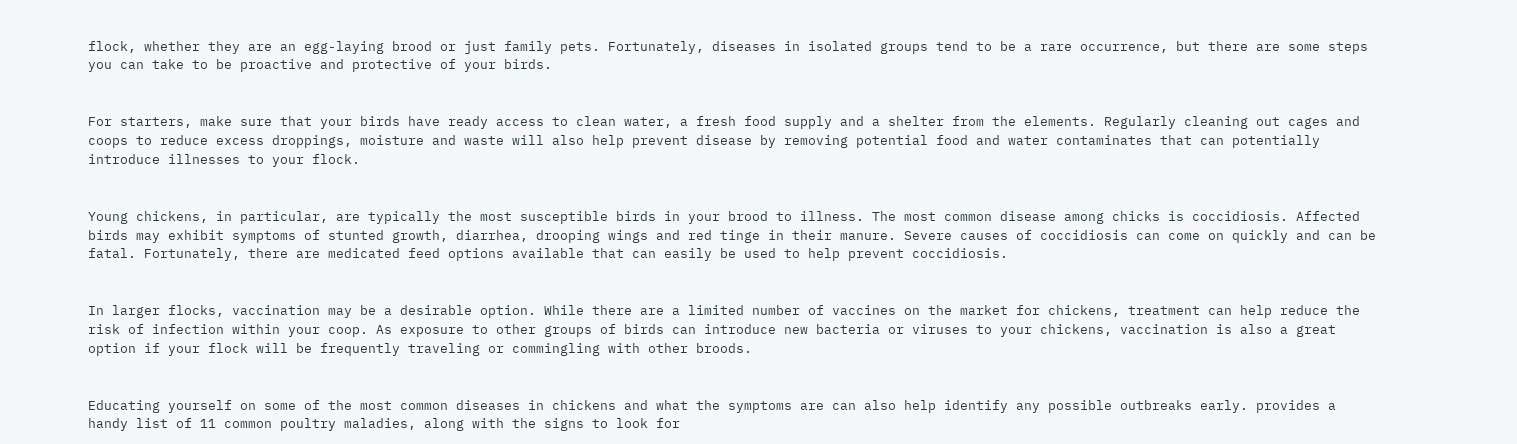flock, whether they are an egg-laying brood or just family pets. Fortunately, diseases in isolated groups tend to be a rare occurrence, but there are some steps you can take to be proactive and protective of your birds.


For starters, make sure that your birds have ready access to clean water, a fresh food supply and a shelter from the elements. Regularly cleaning out cages and coops to reduce excess droppings, moisture and waste will also help prevent disease by removing potential food and water contaminates that can potentially introduce illnesses to your flock.


Young chickens, in particular, are typically the most susceptible birds in your brood to illness. The most common disease among chicks is coccidiosis. Affected birds may exhibit symptoms of stunted growth, diarrhea, drooping wings and red tinge in their manure. Severe causes of coccidiosis can come on quickly and can be fatal. Fortunately, there are medicated feed options available that can easily be used to help prevent coccidiosis.


In larger flocks, vaccination may be a desirable option. While there are a limited number of vaccines on the market for chickens, treatment can help reduce the risk of infection within your coop. As exposure to other groups of birds can introduce new bacteria or viruses to your chickens, vaccination is also a great option if your flock will be frequently traveling or commingling with other broods.


Educating yourself on some of the most common diseases in chickens and what the symptoms are can also help identify any possible outbreaks early. provides a handy list of 11 common poultry maladies, along with the signs to look for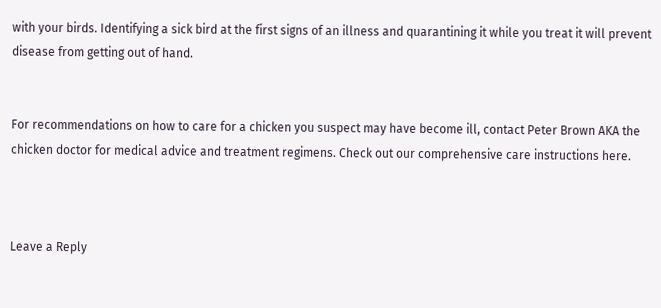with your birds. Identifying a sick bird at the first signs of an illness and quarantining it while you treat it will prevent disease from getting out of hand.


For recommendations on how to care for a chicken you suspect may have become ill, contact Peter Brown AKA the chicken doctor for medical advice and treatment regimens. Check out our comprehensive care instructions here.



Leave a Reply